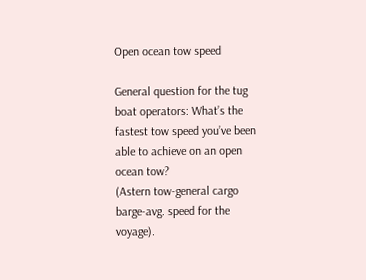Open ocean tow speed

General question for the tug boat operators: What’s the fastest tow speed you’ve been able to achieve on an open ocean tow?
(Astern tow-general cargo barge-avg. speed for the voyage).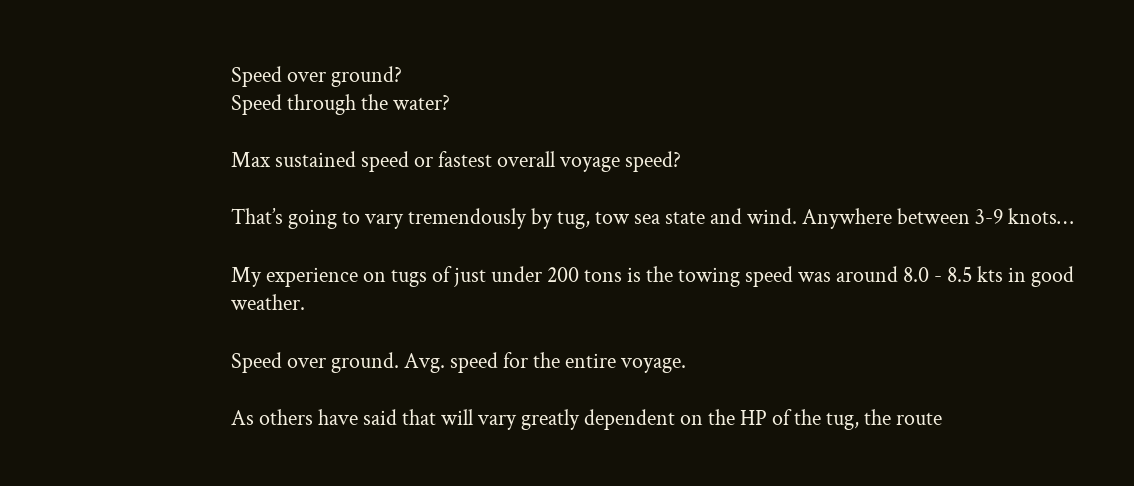Speed over ground?
Speed through the water?

Max sustained speed or fastest overall voyage speed?

That’s going to vary tremendously by tug, tow sea state and wind. Anywhere between 3-9 knots…

My experience on tugs of just under 200 tons is the towing speed was around 8.0 - 8.5 kts in good weather.

Speed over ground. Avg. speed for the entire voyage.

As others have said that will vary greatly dependent on the HP of the tug, the route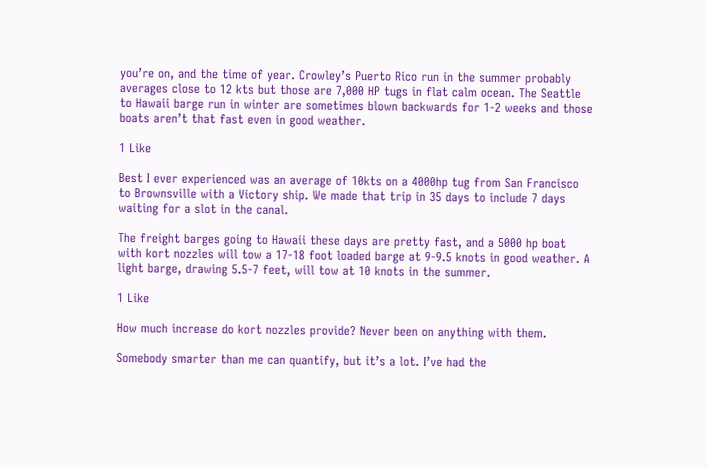you’re on, and the time of year. Crowley’s Puerto Rico run in the summer probably averages close to 12 kts but those are 7,000 HP tugs in flat calm ocean. The Seattle to Hawaii barge run in winter are sometimes blown backwards for 1-2 weeks and those boats aren’t that fast even in good weather.

1 Like

Best I ever experienced was an average of 10kts on a 4000hp tug from San Francisco to Brownsville with a Victory ship. We made that trip in 35 days to include 7 days waiting for a slot in the canal.

The freight barges going to Hawaii these days are pretty fast, and a 5000 hp boat with kort nozzles will tow a 17-18 foot loaded barge at 9-9.5 knots in good weather. A light barge, drawing 5.5-7 feet, will tow at 10 knots in the summer.

1 Like

How much increase do kort nozzles provide? Never been on anything with them.

Somebody smarter than me can quantify, but it’s a lot. I’ve had the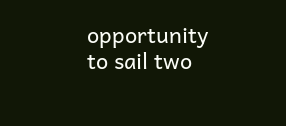opportunity to sail two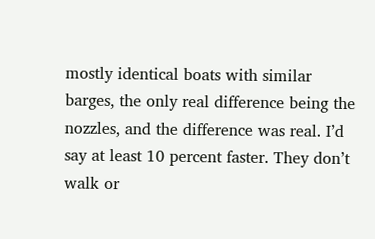mostly identical boats with similar barges, the only real difference being the nozzles, and the difference was real. I’d say at least 10 percent faster. They don’t walk or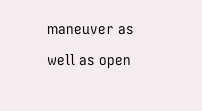maneuver as well as open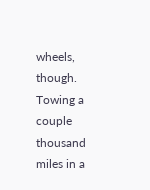wheels, though. Towing a couple thousand miles in a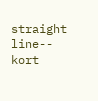straight line-- kort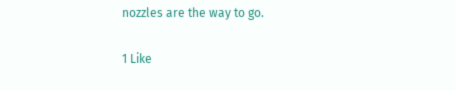nozzles are the way to go.

1 Like